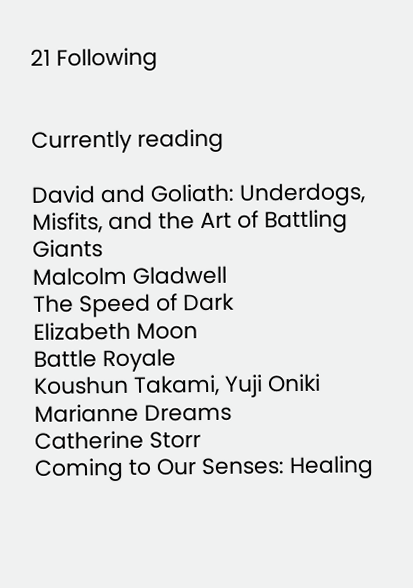21 Following


Currently reading

David and Goliath: Underdogs, Misfits, and the Art of Battling Giants
Malcolm Gladwell
The Speed of Dark
Elizabeth Moon
Battle Royale
Koushun Takami, Yuji Oniki
Marianne Dreams
Catherine Storr
Coming to Our Senses: Healing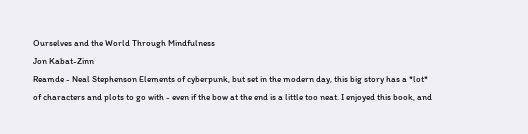Ourselves and the World Through Mindfulness
Jon Kabat-Zinn
Reamde - Neal Stephenson Elements of cyberpunk, but set in the modern day, this big story has a *lot* of characters and plots to go with - even if the bow at the end is a little too neat. I enjoyed this book, and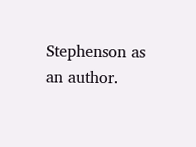Stephenson as an author.